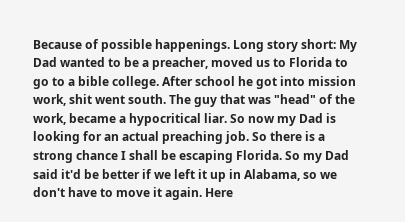Because of possible happenings. Long story short: My Dad wanted to be a preacher, moved us to Florida to go to a bible college. After school he got into mission work, shit went south. The guy that was "head" of the work, became a hypocritical liar. So now my Dad is looking for an actual preaching job. So there is a strong chance I shall be escaping Florida. So my Dad said it'd be better if we left it up in Alabama, so we don't have to move it again. Here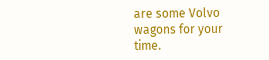are some Volvo wagons for your time.